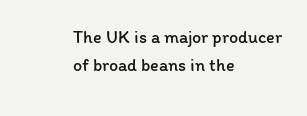The UK is a major producer of broad beans in the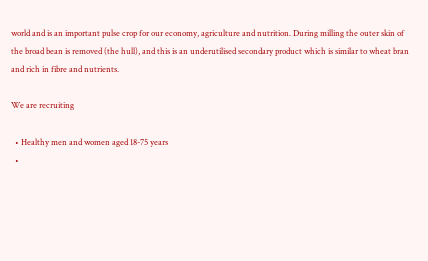world and is an important pulse crop for our economy, agriculture and nutrition. During milling the outer skin of the broad bean is removed (the hull), and this is an underutilised secondary product which is similar to wheat bran and rich in fibre and nutrients.

We are recruiting

  • Healthy men and women aged 18-75 years
  •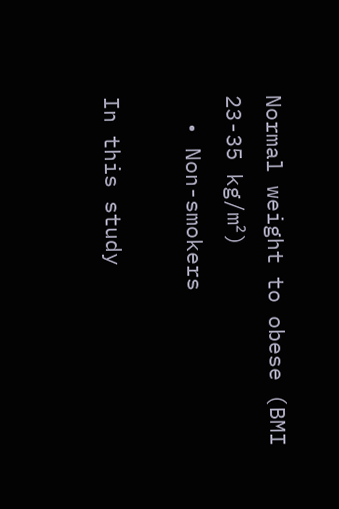Normal weight to obese (BMI 23-35 kg/m²)
  • Non-smokers

In this study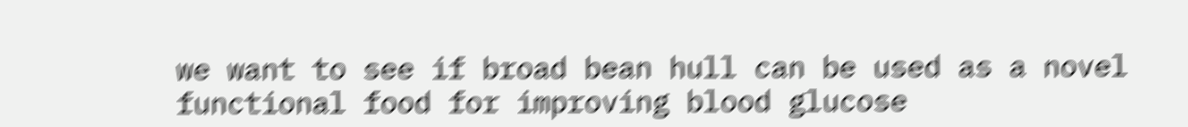we want to see if broad bean hull can be used as a novel functional food for improving blood glucose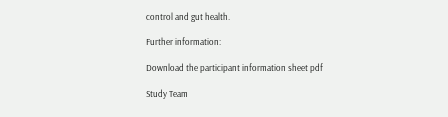control and gut health.

Further information:

Download the participant information sheet pdf

Study Team